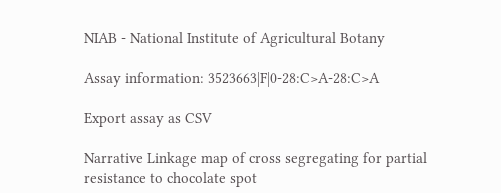NIAB - National Institute of Agricultural Botany

Assay information: 3523663|F|0-28:C>A-28:C>A

Export assay as CSV

Narrative Linkage map of cross segregating for partial resistance to chocolate spot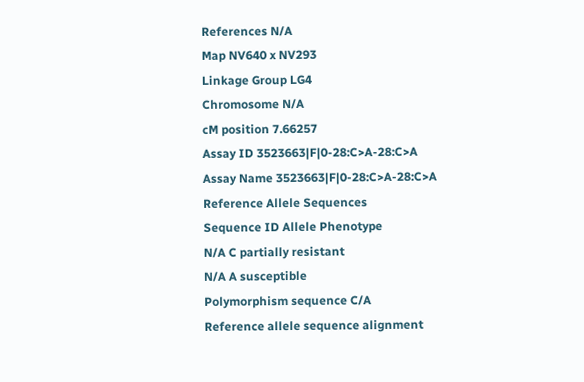References N/A
Map NV640 x NV293
Linkage Group LG4
Chromosome N/A
cM position 7.66257
Assay ID 3523663|F|0-28:C>A-28:C>A
Assay Name 3523663|F|0-28:C>A-28:C>A
Reference Allele Sequences
Sequence ID Allele Phenotype
N/A C partially resistant
N/A A susceptible
Polymorphism sequence C/A
Reference allele sequence alignment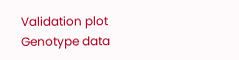Validation plot
Genotype data